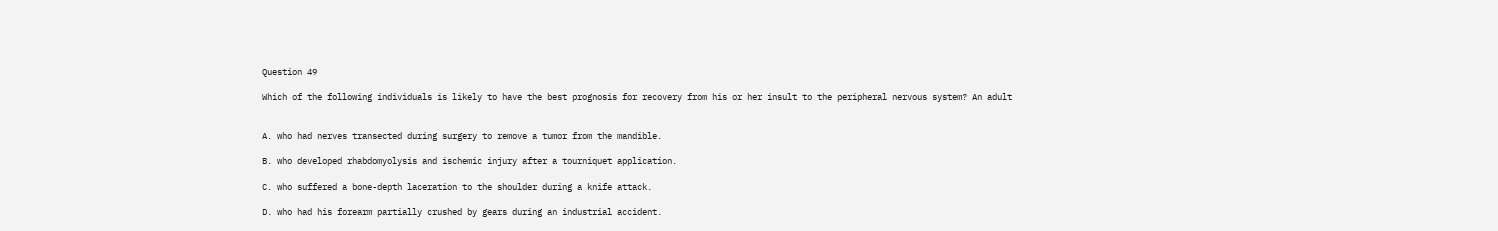Question 49

Which of the following individuals is likely to have the best prognosis for recovery from his or her insult to the peripheral nervous system? An adult


A. who had nerves transected during surgery to remove a tumor from the mandible.

B. who developed rhabdomyolysis and ischemic injury after a tourniquet application.

C. who suffered a bone-depth laceration to the shoulder during a knife attack.

D. who had his forearm partially crushed by gears during an industrial accident.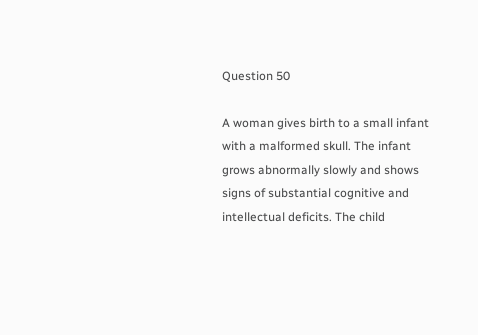Question 50

A woman gives birth to a small infant with a malformed skull. The infant grows abnormally slowly and shows signs of substantial cognitive and intellectual deficits. The child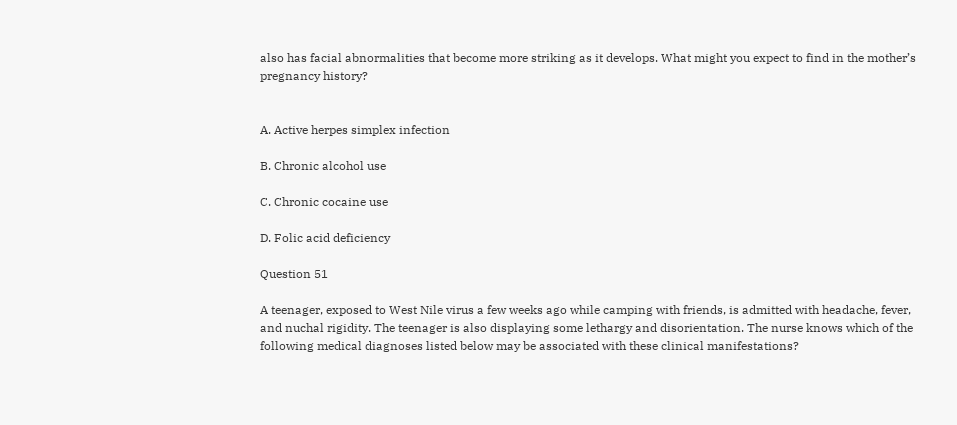also has facial abnormalities that become more striking as it develops. What might you expect to find in the mother’s pregnancy history?


A. Active herpes simplex infection

B. Chronic alcohol use

C. Chronic cocaine use

D. Folic acid deficiency

Question 51

A teenager, exposed to West Nile virus a few weeks ago while camping with friends, is admitted with headache, fever, and nuchal rigidity. The teenager is also displaying some lethargy and disorientation. The nurse knows which of the following medical diagnoses listed below may be associated with these clinical manifestations?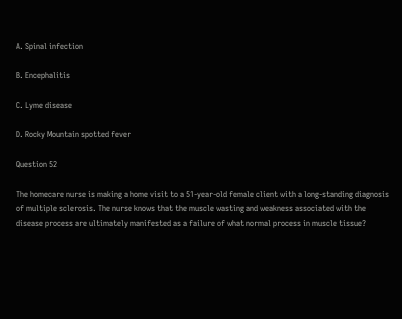A. Spinal infection

B. Encephalitis

C. Lyme disease

D. Rocky Mountain spotted fever

Question 52

The homecare nurse is making a home visit to a 51-year-old female client with a long-standing diagnosis of multiple sclerosis. The nurse knows that the muscle wasting and weakness associated with the disease process are ultimately manifested as a failure of what normal process in muscle tissue?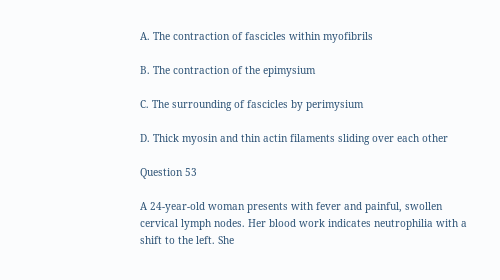A. The contraction of fascicles within myofibrils

B. The contraction of the epimysium

C. The surrounding of fascicles by perimysium

D. Thick myosin and thin actin filaments sliding over each other

Question 53

A 24-year-old woman presents with fever and painful, swollen cervical lymph nodes. Her blood work indicates neutrophilia with a shift to the left. She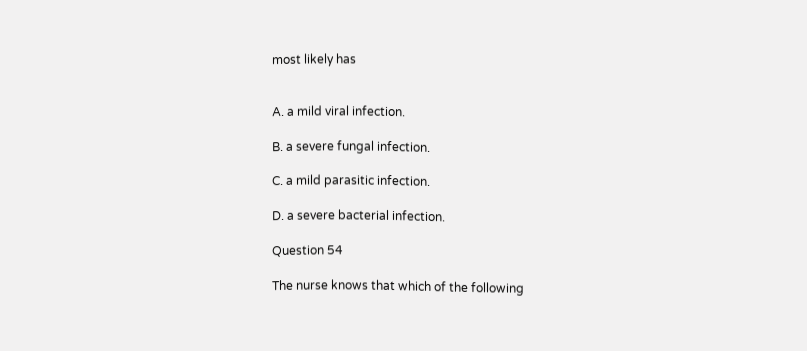most likely has


A. a mild viral infection.

B. a severe fungal infection.

C. a mild parasitic infection.

D. a severe bacterial infection.

Question 54

The nurse knows that which of the following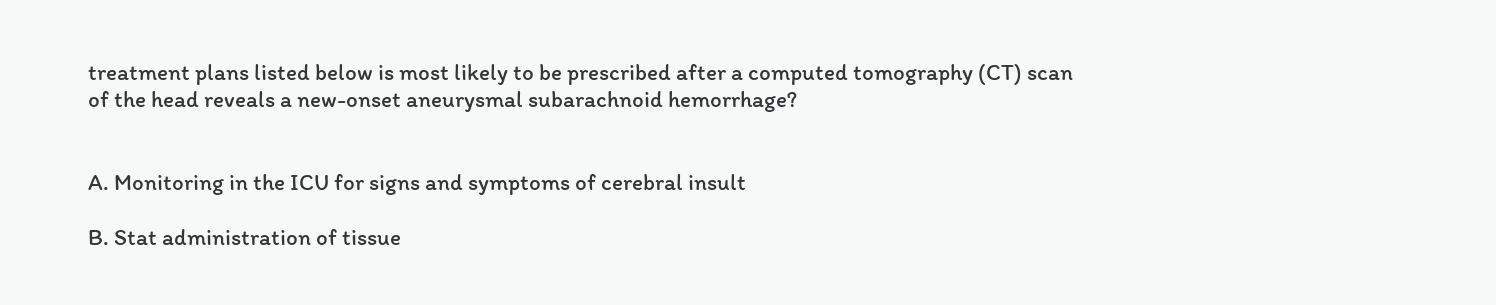treatment plans listed below is most likely to be prescribed after a computed tomography (CT) scan of the head reveals a new-onset aneurysmal subarachnoid hemorrhage?


A. Monitoring in the ICU for signs and symptoms of cerebral insult

B. Stat administration of tissue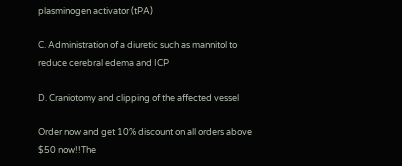plasminogen activator (tPA)

C. Administration of a diuretic such as mannitol to reduce cerebral edema and ICP

D. Craniotomy and clipping of the affected vessel

Order now and get 10% discount on all orders above $50 now!!The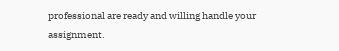professional are ready and willing handle your assignment.